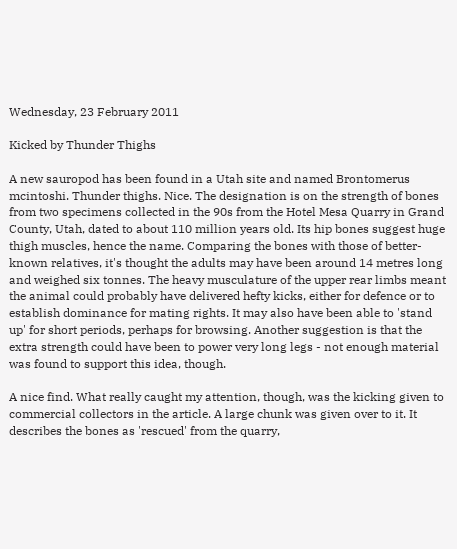Wednesday, 23 February 2011

Kicked by Thunder Thighs

A new sauropod has been found in a Utah site and named Brontomerus mcintoshi. Thunder thighs. Nice. The designation is on the strength of bones from two specimens collected in the 90s from the Hotel Mesa Quarry in Grand County, Utah, dated to about 110 million years old. Its hip bones suggest huge thigh muscles, hence the name. Comparing the bones with those of better-known relatives, it's thought the adults may have been around 14 metres long and weighed six tonnes. The heavy musculature of the upper rear limbs meant the animal could probably have delivered hefty kicks, either for defence or to establish dominance for mating rights. It may also have been able to 'stand up' for short periods, perhaps for browsing. Another suggestion is that the extra strength could have been to power very long legs - not enough material was found to support this idea, though.

A nice find. What really caught my attention, though, was the kicking given to commercial collectors in the article. A large chunk was given over to it. It describes the bones as 'rescued' from the quarry,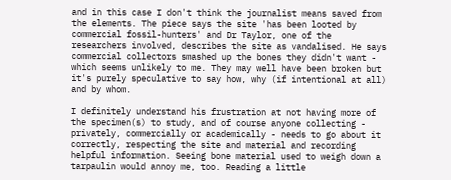and in this case I don't think the journalist means saved from the elements. The piece says the site 'has been looted by commercial fossil-hunters' and Dr Taylor, one of the researchers involved, describes the site as vandalised. He says commercial collectors smashed up the bones they didn't want - which seems unlikely to me. They may well have been broken but it's purely speculative to say how, why (if intentional at all) and by whom.

I definitely understand his frustration at not having more of the specimen(s) to study, and of course anyone collecting - privately, commercially or academically - needs to go about it correctly, respecting the site and material and recording helpful information. Seeing bone material used to weigh down a tarpaulin would annoy me, too. Reading a little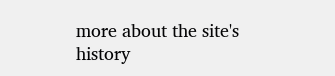more about the site's history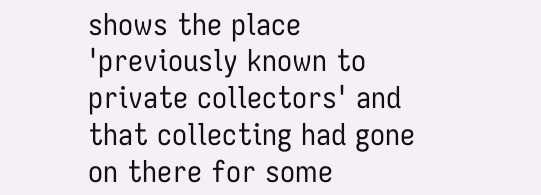shows the place 'previously known to private collectors' and that collecting had gone on there for some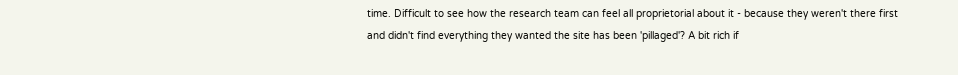time. Difficult to see how the research team can feel all proprietorial about it - because they weren't there first and didn't find everything they wanted the site has been 'pillaged'? A bit rich if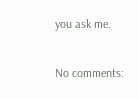you ask me.

No comments: